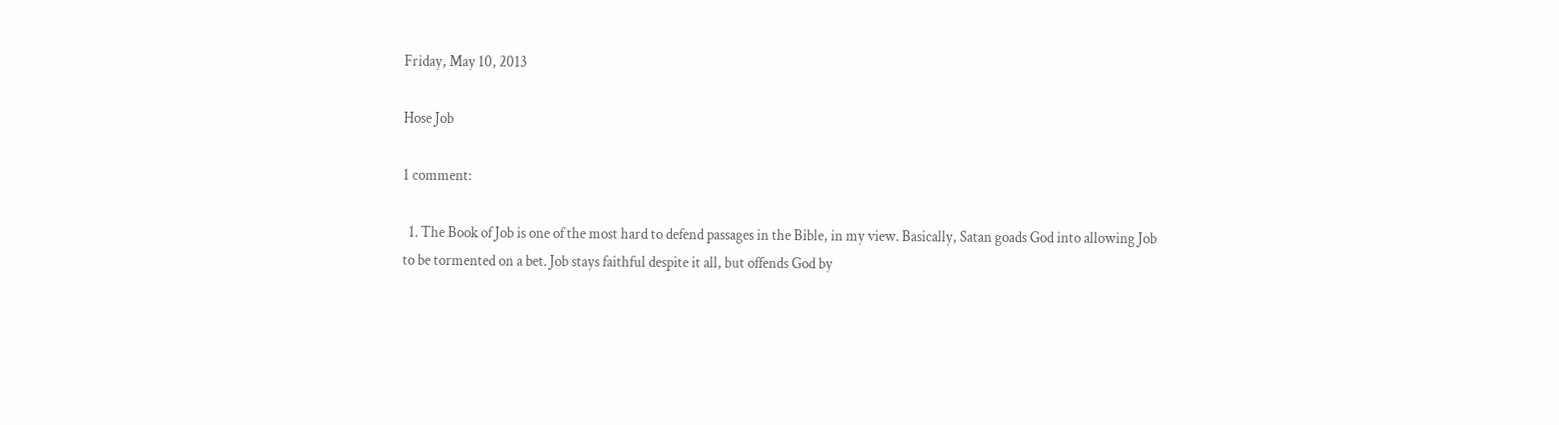Friday, May 10, 2013

Hose Job

1 comment:

  1. The Book of Job is one of the most hard to defend passages in the Bible, in my view. Basically, Satan goads God into allowing Job to be tormented on a bet. Job stays faithful despite it all, but offends God by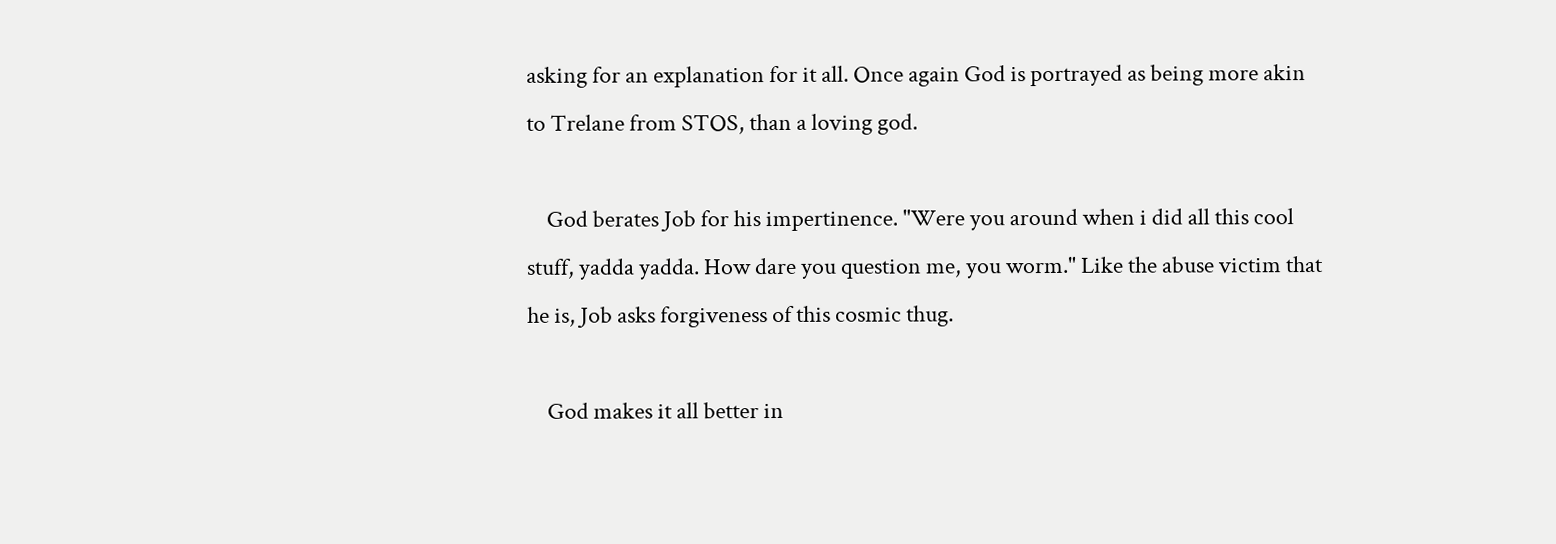asking for an explanation for it all. Once again God is portrayed as being more akin to Trelane from STOS, than a loving god.

    God berates Job for his impertinence. "Were you around when i did all this cool stuff, yadda yadda. How dare you question me, you worm." Like the abuse victim that he is, Job asks forgiveness of this cosmic thug.

    God makes it all better in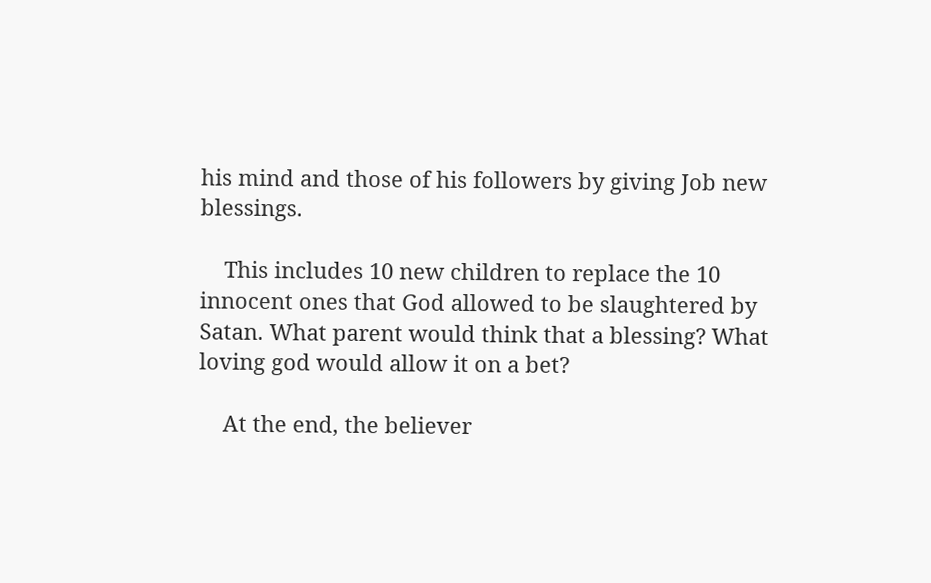his mind and those of his followers by giving Job new blessings.

    This includes 10 new children to replace the 10 innocent ones that God allowed to be slaughtered by Satan. What parent would think that a blessing? What loving god would allow it on a bet?

    At the end, the believer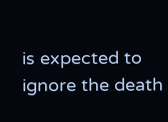is expected to ignore the death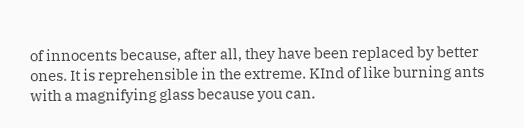of innocents because, after all, they have been replaced by better ones. It is reprehensible in the extreme. KInd of like burning ants with a magnifying glass because you can.